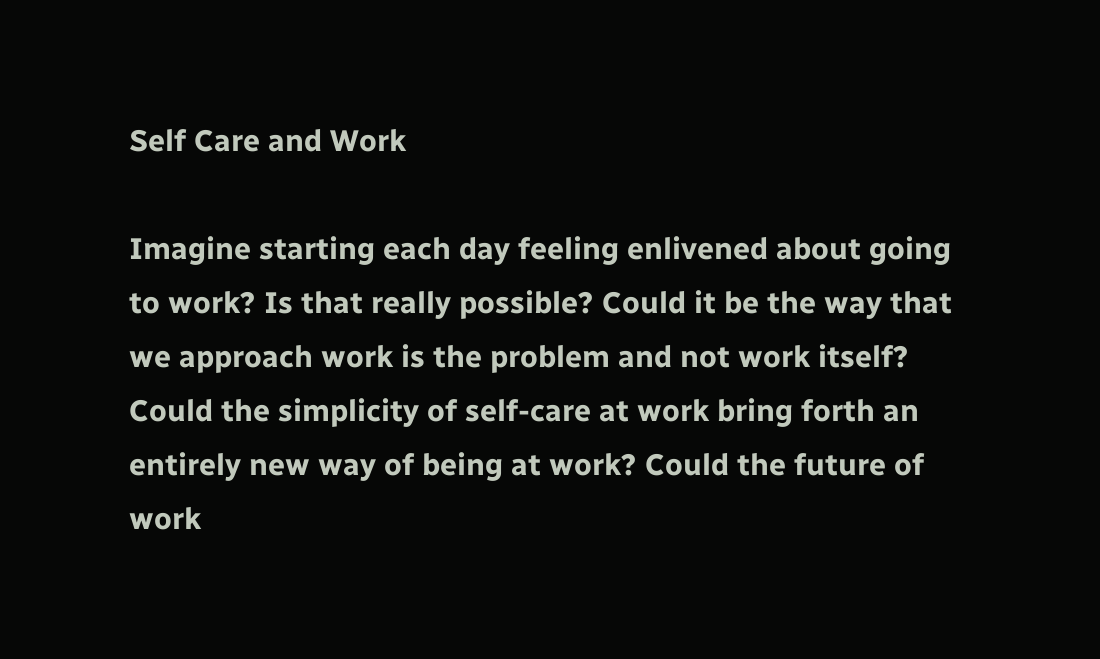Self Care and Work

Imagine starting each day feeling enlivened about going to work? Is that really possible? Could it be the way that we approach work is the problem and not work itself? Could the simplicity of self-care at work bring forth an entirely new way of being at work? Could the future of work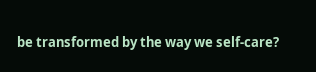be transformed by the way we self-care?